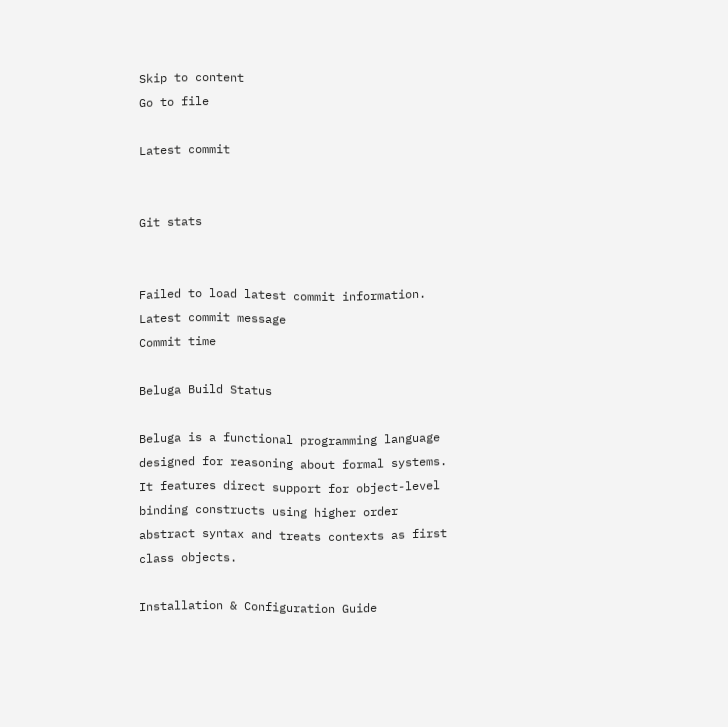Skip to content
Go to file

Latest commit


Git stats


Failed to load latest commit information.
Latest commit message
Commit time

Beluga Build Status

Beluga is a functional programming language designed for reasoning about formal systems. It features direct support for object-level binding constructs using higher order abstract syntax and treats contexts as first class objects.

Installation & Configuration Guide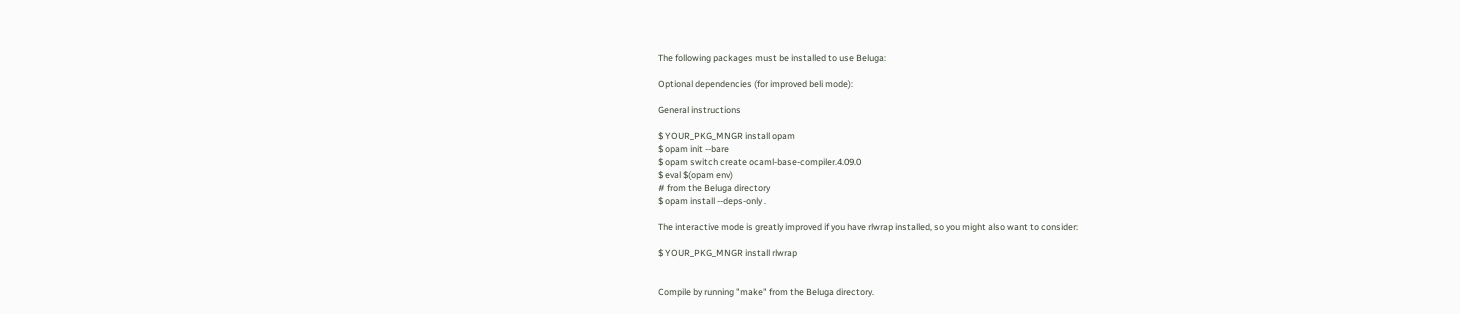The following packages must be installed to use Beluga:

Optional dependencies (for improved beli mode):

General instructions

$ YOUR_PKG_MNGR install opam
$ opam init --bare
$ opam switch create ocaml-base-compiler.4.09.0
$ eval $(opam env)
# from the Beluga directory
$ opam install --deps-only .

The interactive mode is greatly improved if you have rlwrap installed, so you might also want to consider:

$ YOUR_PKG_MNGR install rlwrap


Compile by running "make" from the Beluga directory.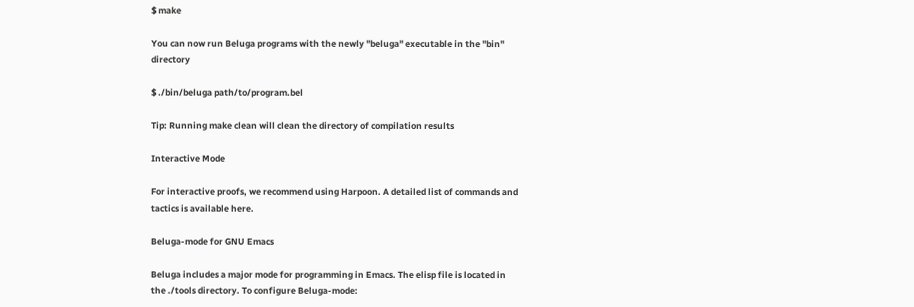$ make

You can now run Beluga programs with the newly "beluga" executable in the "bin" directory

$ ./bin/beluga path/to/program.bel

Tip: Running make clean will clean the directory of compilation results

Interactive Mode

For interactive proofs, we recommend using Harpoon. A detailed list of commands and tactics is available here.

Beluga-mode for GNU Emacs

Beluga includes a major mode for programming in Emacs. The elisp file is located in the ./tools directory. To configure Beluga-mode: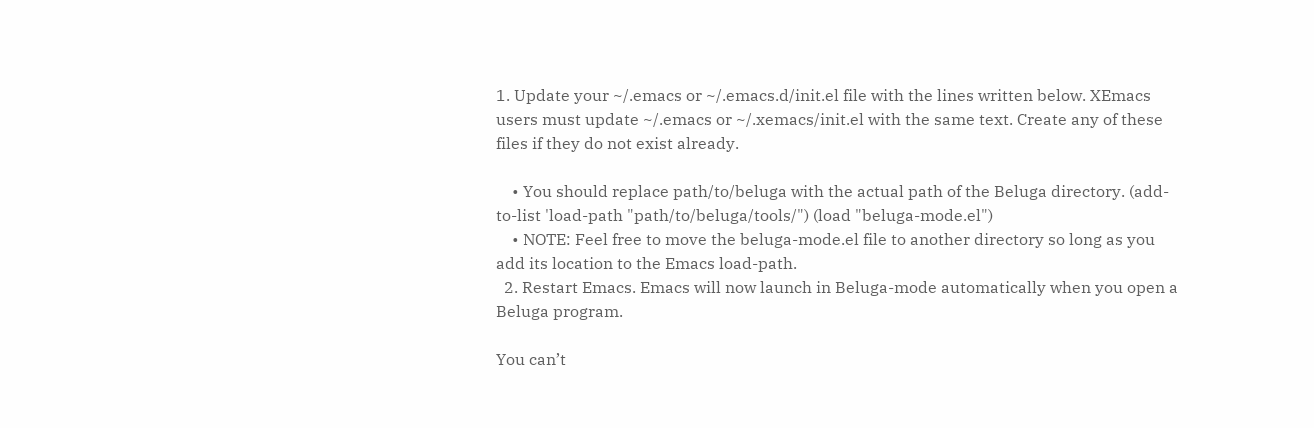1. Update your ~/.emacs or ~/.emacs.d/init.el file with the lines written below. XEmacs users must update ~/.emacs or ~/.xemacs/init.el with the same text. Create any of these files if they do not exist already.

    • You should replace path/to/beluga with the actual path of the Beluga directory. (add-to-list 'load-path "path/to/beluga/tools/") (load "beluga-mode.el")
    • NOTE: Feel free to move the beluga-mode.el file to another directory so long as you add its location to the Emacs load-path.
  2. Restart Emacs. Emacs will now launch in Beluga-mode automatically when you open a Beluga program.

You can’t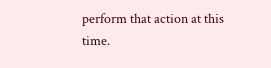perform that action at this time.